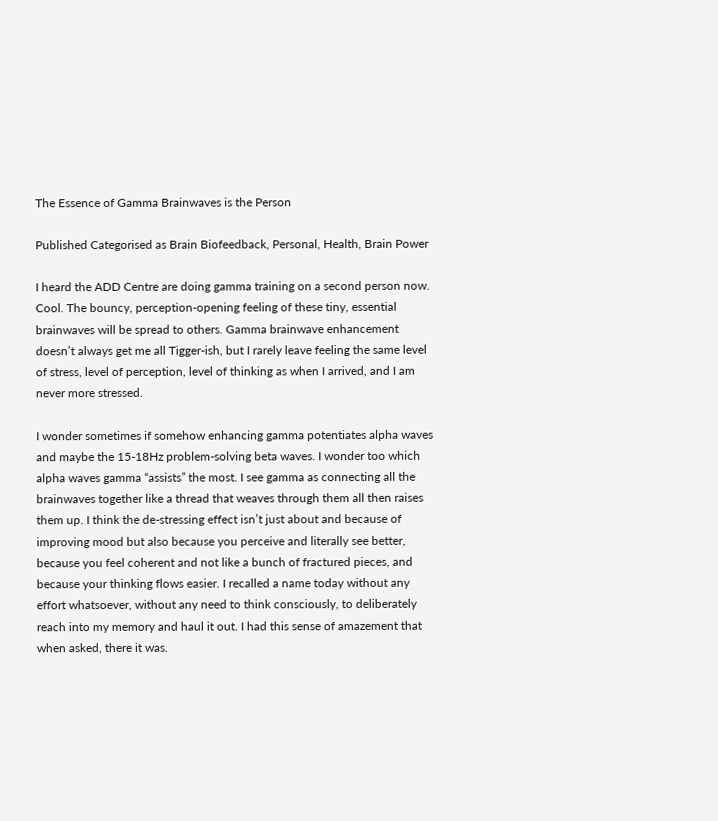The Essence of Gamma Brainwaves is the Person

Published Categorised as Brain Biofeedback, Personal, Health, Brain Power

I heard the ADD Centre are doing gamma training on a second person now. Cool. The bouncy, perception-opening feeling of these tiny, essential brainwaves will be spread to others. Gamma brainwave enhancement doesn’t always get me all Tigger-ish, but I rarely leave feeling the same level of stress, level of perception, level of thinking as when I arrived, and I am never more stressed.

I wonder sometimes if somehow enhancing gamma potentiates alpha waves and maybe the 15-18Hz problem-solving beta waves. I wonder too which alpha waves gamma “assists” the most. I see gamma as connecting all the brainwaves together like a thread that weaves through them all then raises them up. I think the de-stressing effect isn’t just about and because of improving mood but also because you perceive and literally see better, because you feel coherent and not like a bunch of fractured pieces, and because your thinking flows easier. I recalled a name today without any effort whatsoever, without any need to think consciously, to deliberately reach into my memory and haul it out. I had this sense of amazement that when asked, there it was.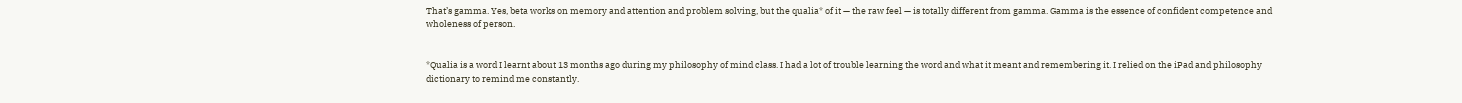That’s gamma. Yes, beta works on memory and attention and problem solving, but the qualia* of it — the raw feel — is totally different from gamma. Gamma is the essence of confident competence and wholeness of person.


*Qualia is a word I learnt about 13 months ago during my philosophy of mind class. I had a lot of trouble learning the word and what it meant and remembering it. I relied on the iPad and philosophy dictionary to remind me constantly.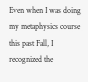Even when I was doing my metaphysics course this past Fall, I recognized the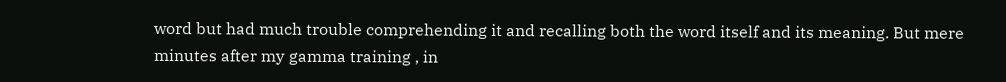word but had much trouble comprehending it and recalling both the word itself and its meaning. But mere minutes after my gamma training , in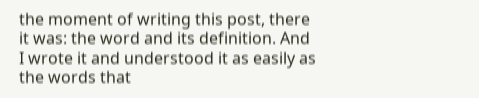the moment of writing this post, there it was: the word and its definition. And I wrote it and understood it as easily as the words that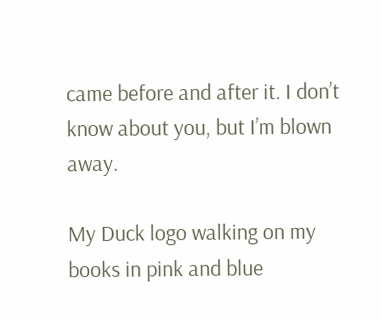came before and after it. I don’t know about you, but I’m blown away.

My Duck logo walking on my books in pink and blue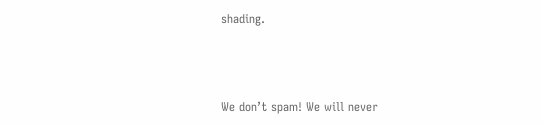shading.



We don’t spam! We will never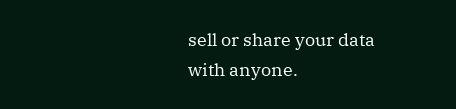sell or share your data with anyone.